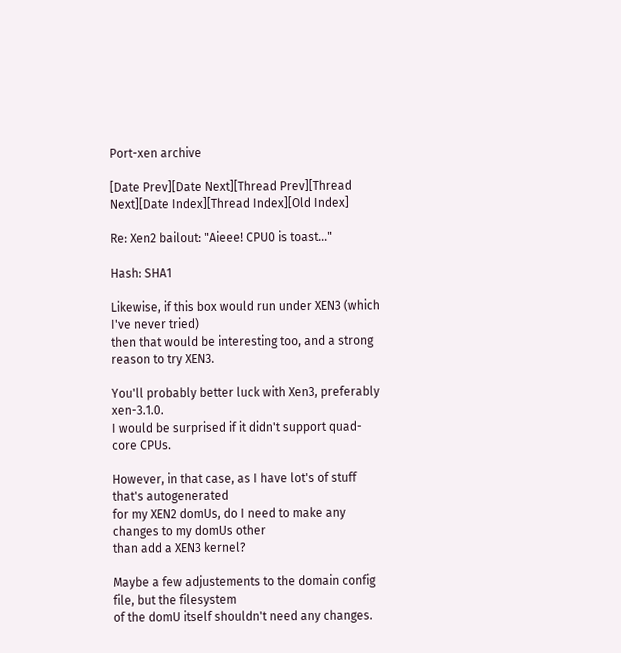Port-xen archive

[Date Prev][Date Next][Thread Prev][Thread Next][Date Index][Thread Index][Old Index]

Re: Xen2 bailout: "Aieee! CPU0 is toast..."

Hash: SHA1

Likewise, if this box would run under XEN3 (which I've never tried)
then that would be interesting too, and a strong reason to try XEN3.

You'll probably better luck with Xen3, preferably xen-3.1.0.
I would be surprised if it didn't support quad-core CPUs.

However, in that case, as I have lot's of stuff that's autogenerated
for my XEN2 domUs, do I need to make any changes to my domUs other
than add a XEN3 kernel?

Maybe a few adjustements to the domain config file, but the filesystem
of the domU itself shouldn't need any changes.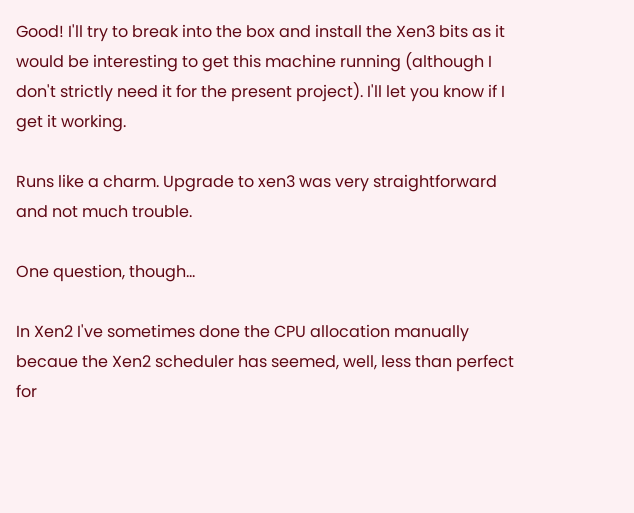Good! I'll try to break into the box and install the Xen3 bits as it would be interesting to get this machine running (although I don't strictly need it for the present project). I'll let you know if I get it working.

Runs like a charm. Upgrade to xen3 was very straightforward and not much trouble.

One question, though...

In Xen2 I've sometimes done the CPU allocation manually becaue the Xen2 scheduler has seemed, well, less than perfect for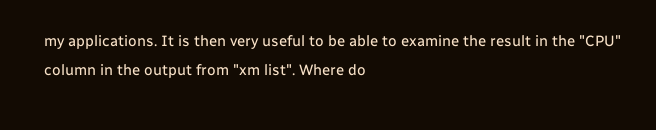my applications. It is then very useful to be able to examine the result in the "CPU" column in the output from "xm list". Where do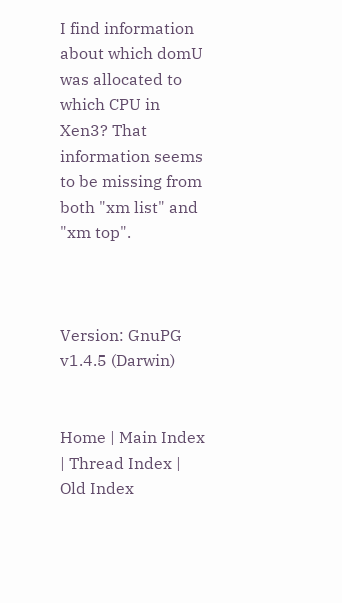I find information about which domU was allocated to which CPU in Xen3? That information seems to be missing from both "xm list" and "xm top".



Version: GnuPG v1.4.5 (Darwin)


Home | Main Index | Thread Index | Old Index